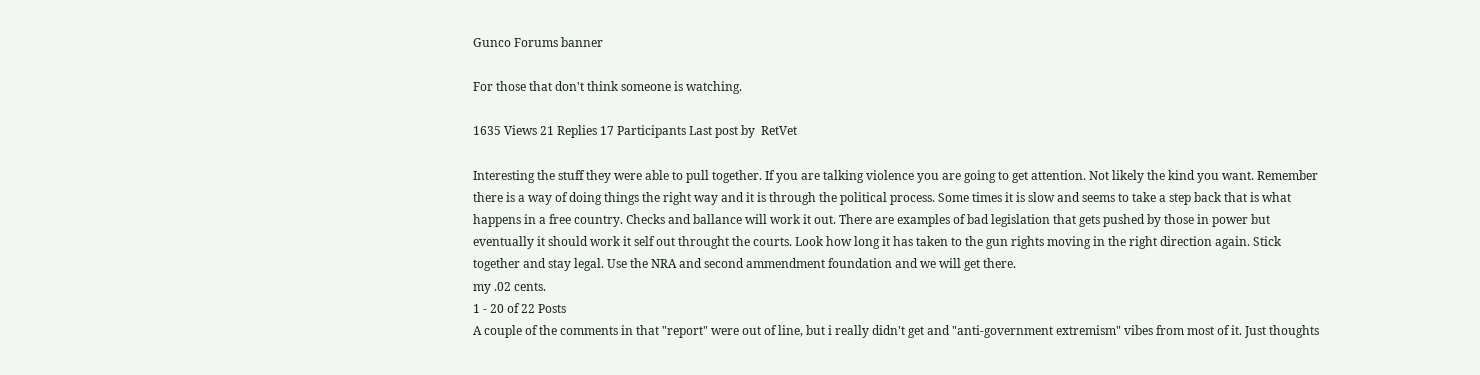Gunco Forums banner

For those that don't think someone is watching.

1635 Views 21 Replies 17 Participants Last post by  RetVet

Interesting the stuff they were able to pull together. If you are talking violence you are going to get attention. Not likely the kind you want. Remember there is a way of doing things the right way and it is through the political process. Some times it is slow and seems to take a step back that is what happens in a free country. Checks and ballance will work it out. There are examples of bad legislation that gets pushed by those in power but eventually it should work it self out throught the courts. Look how long it has taken to the gun rights moving in the right direction again. Stick together and stay legal. Use the NRA and second ammendment foundation and we will get there.
my .02 cents.
1 - 20 of 22 Posts
A couple of the comments in that "report" were out of line, but i really didn't get and "anti-government extremism" vibes from most of it. Just thoughts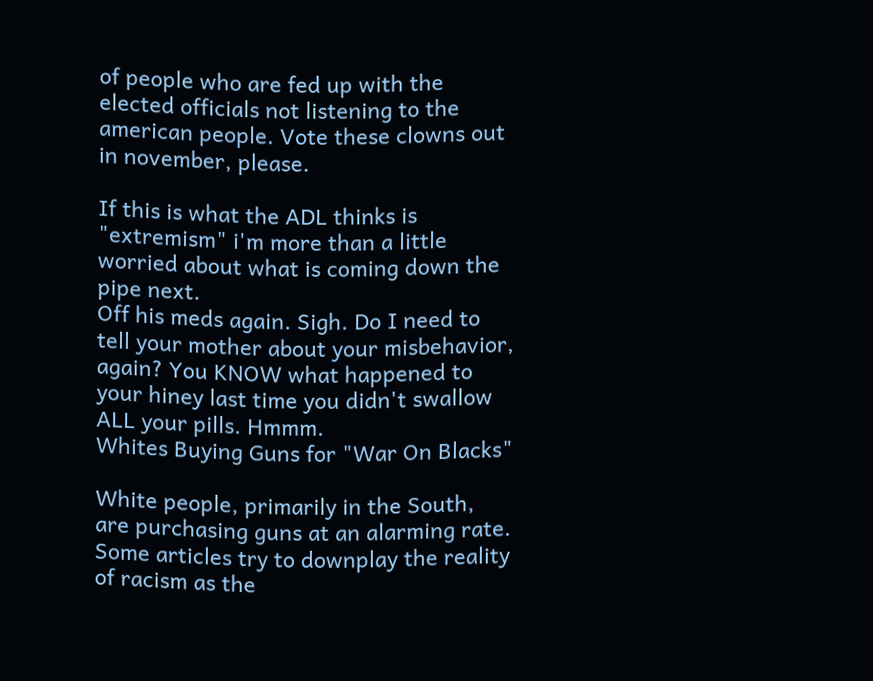of people who are fed up with the elected officials not listening to the american people. Vote these clowns out in november, please.

If this is what the ADL thinks is "extremism" i'm more than a little worried about what is coming down the pipe next.
Off his meds again. Sigh. Do I need to tell your mother about your misbehavior, again? You KNOW what happened to your hiney last time you didn't swallow ALL your pills. Hmmm.
Whites Buying Guns for "War On Blacks"

White people, primarily in the South, are purchasing guns at an alarming rate.
Some articles try to downplay the reality of racism as the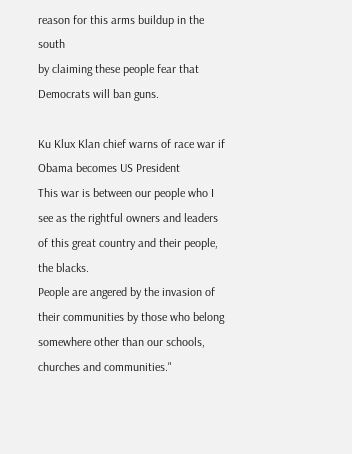reason for this arms buildup in the south
by claiming these people fear that Democrats will ban guns.

Ku Klux Klan chief warns of race war if Obama becomes US President
This war is between our people who I see as the rightful owners and leaders of this great country and their people, the blacks.
People are angered by the invasion of their communities by those who belong somewhere other than our schools, churches and communities."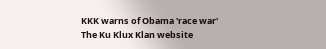KKK warns of Obama 'race war'
The Ku Klux Klan website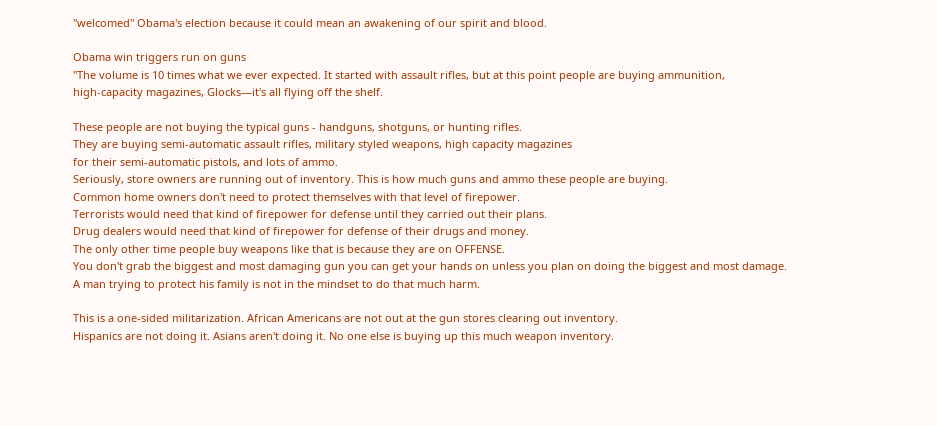"welcomed" Obama's election because it could mean an awakening of our spirit and blood.

Obama win triggers run on guns
"The volume is 10 times what we ever expected. It started with assault rifles, but at this point people are buying ammunition,
high-capacity magazines, Glocks—it's all flying off the shelf.

These people are not buying the typical guns - handguns, shotguns, or hunting rifles.
They are buying semi-automatic assault rifles, military styled weapons, high capacity magazines
for their semi-automatic pistols, and lots of ammo.
Seriously, store owners are running out of inventory. This is how much guns and ammo these people are buying.
Common home owners don't need to protect themselves with that level of firepower.
Terrorists would need that kind of firepower for defense until they carried out their plans.
Drug dealers would need that kind of firepower for defense of their drugs and money.
The only other time people buy weapons like that is because they are on OFFENSE.
You don't grab the biggest and most damaging gun you can get your hands on unless you plan on doing the biggest and most damage.
A man trying to protect his family is not in the mindset to do that much harm.

This is a one-sided militarization. African Americans are not out at the gun stores clearing out inventory.
Hispanics are not doing it. Asians aren't doing it. No one else is buying up this much weapon inventory.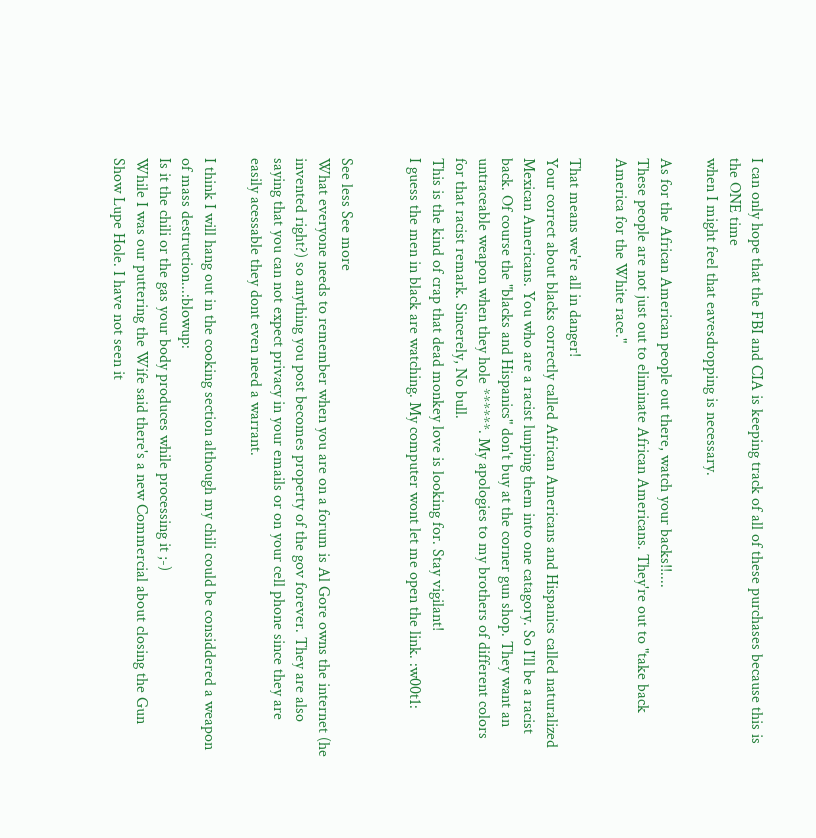I can only hope that the FBI and CIA is keeping track of all of these purchases because this is the ONE time
when I might feel that eavesdropping is necessary.

As for the African American people out there, watch your backs!!....
These people are not just out to eliminate African Americans. They're out to "take back America for the White race."

That means we're all in danger!
Your correct about blacks correctly called African Americans and Hispanics called naturalized Mexican Americans. You who are a racist lunping them into one catagory. So I'll be a racist back. Of course the "blacks and Hispanics" don't buy at the corner gun shop. They want an untraceable weapon when they hole ******. My apologies to my brothers of different colors for that racist remark. Sincerely, No bull.
This is the kind of crap that dead monkey love is looking for. Stay vigilant!
I guess the men in black are watching. My computer wont let me open the link. :w00t1:


See less See more
What everyone needs to remember when you are on a forum is Al Gore owns the internet (he invented right?) so anything you post becomes property of the gov forever. They are also saying that you can not expect privacy in your emails or on your cell phone since they are easily acessable they dont even need a warrant.

I think I will hang out in the cooking section although my chili could be considdered a weapon of mass destruction...:blowup:
Is it the chili or the gas your body produces while processing it ;-)
While I was our puttering the Wife said there's a new Commercial about closing the Gun Show Lupe Hole. I have not seen it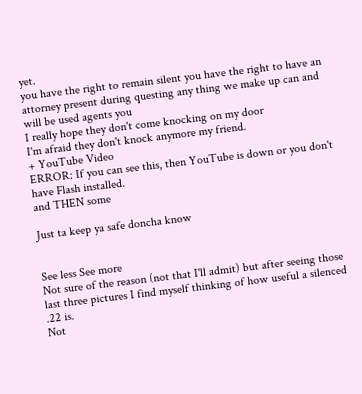yet.
you have the right to remain silent you have the right to have an attorney present during questing any thing we make up can and will be used agents you
I really hope they don't come knocking on my door
I'm afraid they don't knock anymore my friend.
+ YouTube Video
ERROR: If you can see this, then YouTube is down or you don't have Flash installed.
and THEN some

Just ta keep ya safe doncha know


See less See more
Not sure of the reason (not that I'll admit) but after seeing those last three pictures I find myself thinking of how useful a silenced .22 is.
Not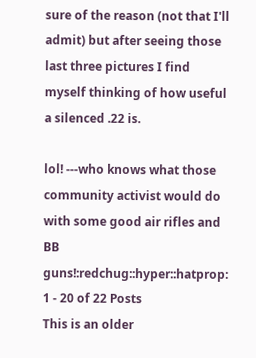sure of the reason (not that I'll admit) but after seeing those last three pictures I find myself thinking of how useful a silenced .22 is.

lol! ---who knows what those community activist would do with some good air rifles and BB guns!:redchug::hyper::hatprop:
1 - 20 of 22 Posts
This is an older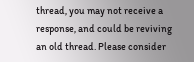thread, you may not receive a response, and could be reviving an old thread. Please consider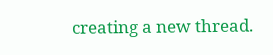creating a new thread.